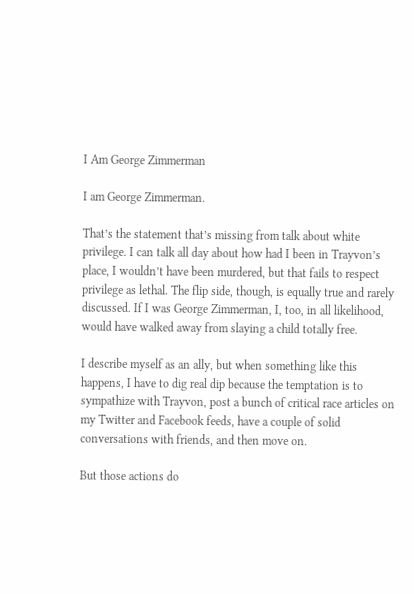I Am George Zimmerman

I am George Zimmerman.

That’s the statement that’s missing from talk about white privilege. I can talk all day about how had I been in Trayvon’s place, I wouldn’t have been murdered, but that fails to respect privilege as lethal. The flip side, though, is equally true and rarely discussed. If I was George Zimmerman, I, too, in all likelihood, would have walked away from slaying a child totally free.

I describe myself as an ally, but when something like this happens, I have to dig real dip because the temptation is to sympathize with Trayvon, post a bunch of critical race articles on my Twitter and Facebook feeds, have a couple of solid conversations with friends, and then move on.

But those actions do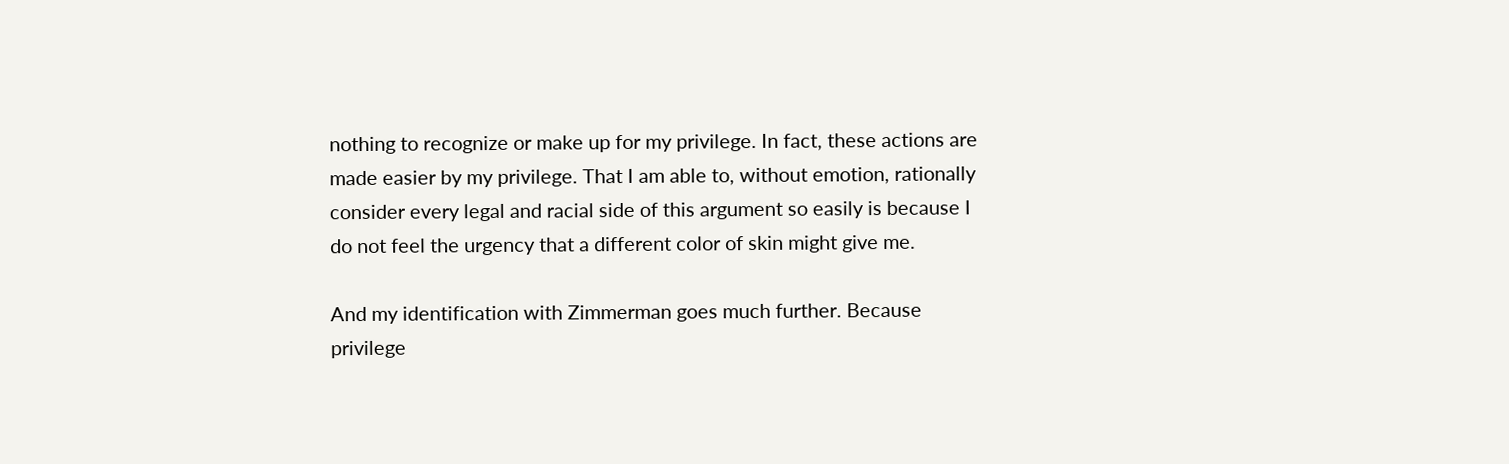nothing to recognize or make up for my privilege. In fact, these actions are made easier by my privilege. That I am able to, without emotion, rationally consider every legal and racial side of this argument so easily is because I do not feel the urgency that a different color of skin might give me.

And my identification with Zimmerman goes much further. Because privilege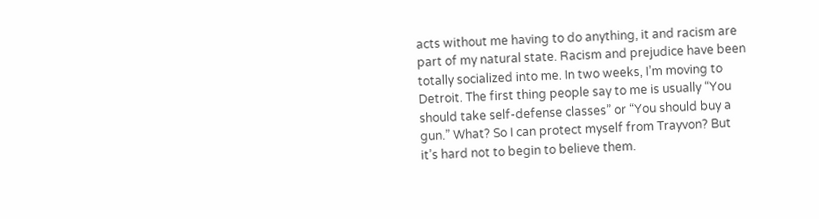acts without me having to do anything, it and racism are part of my natural state. Racism and prejudice have been totally socialized into me. In two weeks, I’m moving to Detroit. The first thing people say to me is usually “You should take self-defense classes” or “You should buy a gun.” What? So I can protect myself from Trayvon? But it’s hard not to begin to believe them.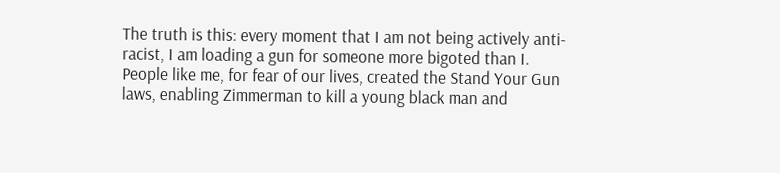The truth is this: every moment that I am not being actively anti-racist, I am loading a gun for someone more bigoted than I. People like me, for fear of our lives, created the Stand Your Gun laws, enabling Zimmerman to kill a young black man and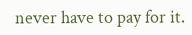never have to pay for it.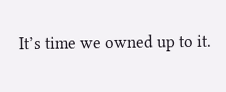It’s time we owned up to it.